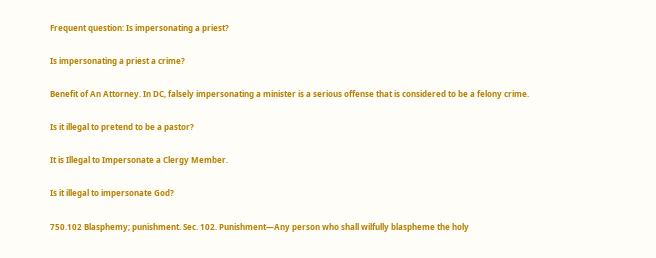Frequent question: Is impersonating a priest?

Is impersonating a priest a crime?

Benefit of An Attorney. In DC, falsely impersonating a minister is a serious offense that is considered to be a felony crime.

Is it illegal to pretend to be a pastor?

It is Illegal to Impersonate a Clergy Member.

Is it illegal to impersonate God?

750.102 Blasphemy; punishment. Sec. 102. Punishment—Any person who shall wilfully blaspheme the holy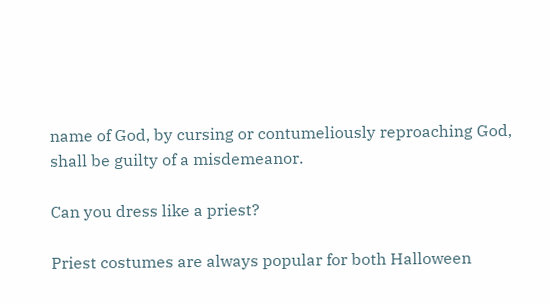name of God, by cursing or contumeliously reproaching God, shall be guilty of a misdemeanor.

Can you dress like a priest?

Priest costumes are always popular for both Halloween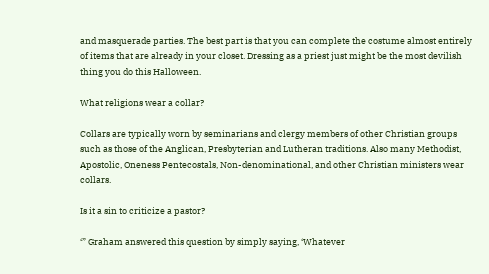and masquerade parties. The best part is that you can complete the costume almost entirely of items that are already in your closet. Dressing as a priest just might be the most devilish thing you do this Halloween.

What religions wear a collar?

Collars are typically worn by seminarians and clergy members of other Christian groups such as those of the Anglican, Presbyterian and Lutheran traditions. Also many Methodist, Apostolic, Oneness Pentecostals, Non-denominational, and other Christian ministers wear collars.

Is it a sin to criticize a pastor?

‘” Graham answered this question by simply saying, ‘Whatever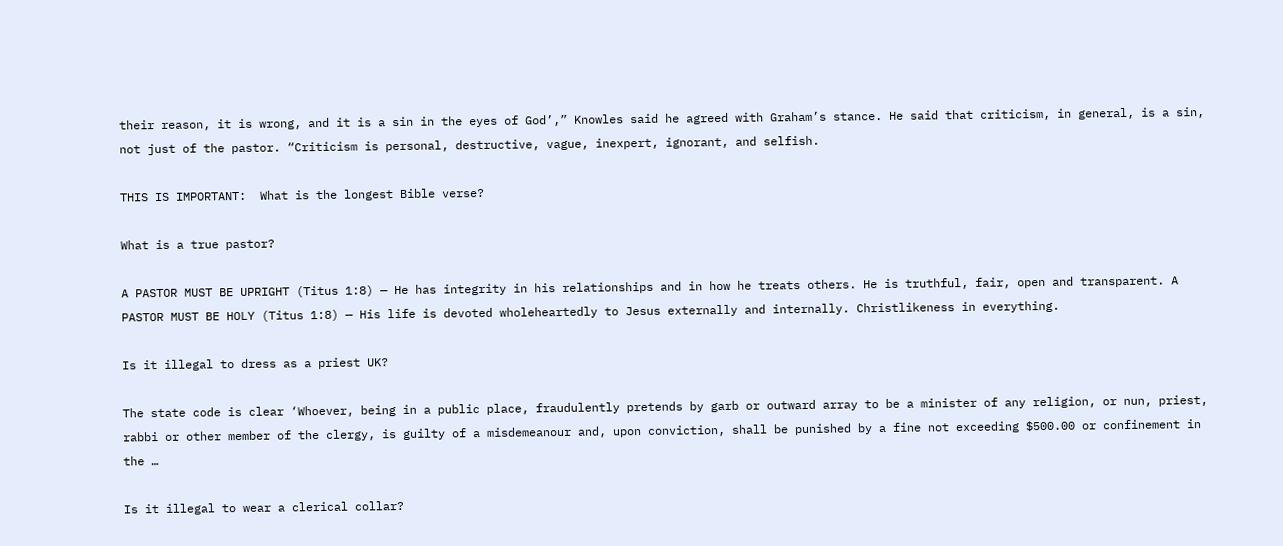their reason, it is wrong, and it is a sin in the eyes of God’,” Knowles said he agreed with Graham’s stance. He said that criticism, in general, is a sin, not just of the pastor. “Criticism is personal, destructive, vague, inexpert, ignorant, and selfish.

THIS IS IMPORTANT:  What is the longest Bible verse?

What is a true pastor?

A PASTOR MUST BE UPRIGHT (Titus 1:8) — He has integrity in his relationships and in how he treats others. He is truthful, fair, open and transparent. A PASTOR MUST BE HOLY (Titus 1:8) — His life is devoted wholeheartedly to Jesus externally and internally. Christlikeness in everything.

Is it illegal to dress as a priest UK?

The state code is clear ‘Whoever, being in a public place, fraudulently pretends by garb or outward array to be a minister of any religion, or nun, priest, rabbi or other member of the clergy, is guilty of a misdemeanour and, upon conviction, shall be punished by a fine not exceeding $500.00 or confinement in the …

Is it illegal to wear a clerical collar?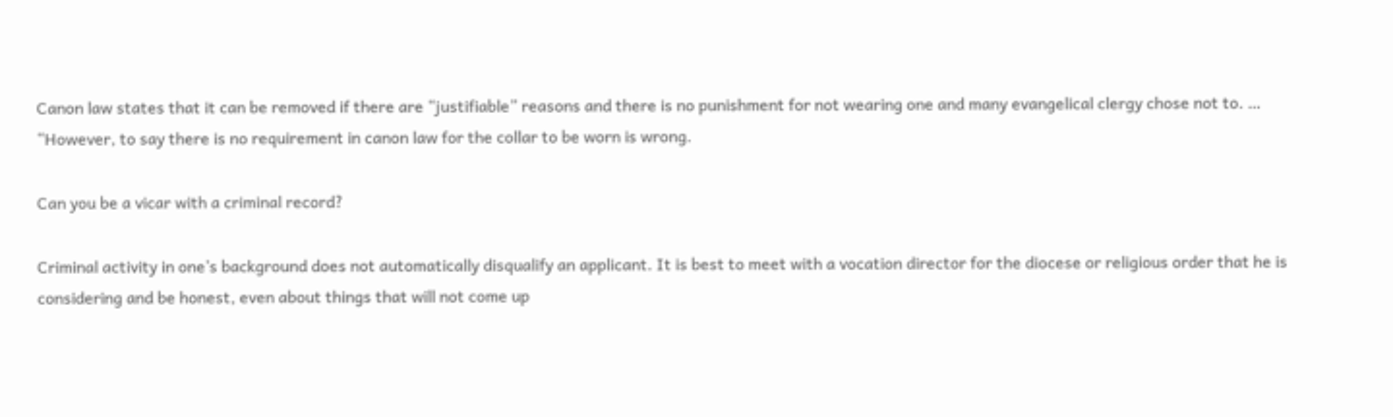Canon law states that it can be removed if there are “justifiable” reasons and there is no punishment for not wearing one and many evangelical clergy chose not to. … “However, to say there is no requirement in canon law for the collar to be worn is wrong.

Can you be a vicar with a criminal record?

Criminal activity in one’s background does not automatically disqualify an applicant. It is best to meet with a vocation director for the diocese or religious order that he is considering and be honest, even about things that will not come up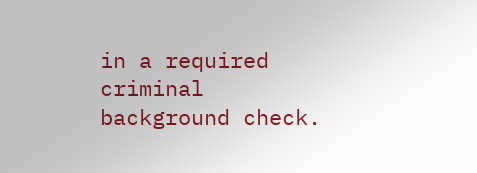in a required criminal background check.